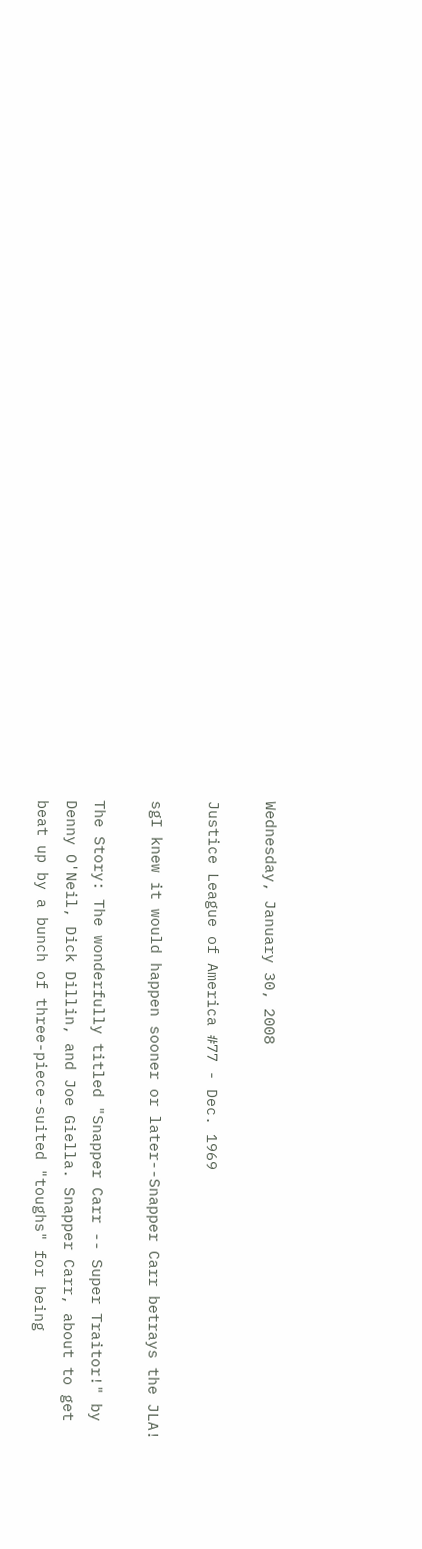Wednesday, January 30, 2008

Justice League of America #77 - Dec. 1969

sgI knew it would happen sooner or later--Snapper Carr betrays the JLA!

The Story: The wonderfully titled "Snapper Carr -- Super Traitor!" by Denny O'Neil, Dick Dillin, and Joe Giella. Snapper Carr, about to get beat up by a bunch of three-piece-suited "toughs" for being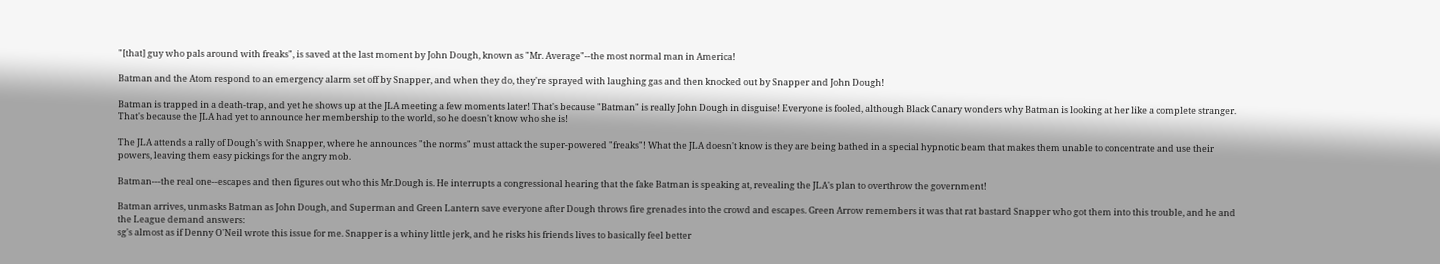"[that] guy who pals around with freaks", is saved at the last moment by John Dough, known as "Mr. Average"--the most normal man in America!

Batman and the Atom respond to an emergency alarm set off by Snapper, and when they do, they're sprayed with laughing gas and then knocked out by Snapper and John Dough!

Batman is trapped in a death-trap, and yet he shows up at the JLA meeting a few moments later! That's because "Batman" is really John Dough in disguise! Everyone is fooled, although Black Canary wonders why Batman is looking at her like a complete stranger. That's because the JLA had yet to announce her membership to the world, so he doesn't know who she is!

The JLA attends a rally of Dough's with Snapper, where he announces "the norms" must attack the super-powered "freaks"! What the JLA doesn't know is they are being bathed in a special hypnotic beam that makes them unable to concentrate and use their powers, leaving them easy pickings for the angry mob.

Batman---the real one--escapes and then figures out who this Mr.Dough is. He interrupts a congressional hearing that the fake Batman is speaking at, revealing the JLA's plan to overthrow the government!

Batman arrives, unmasks Batman as John Dough, and Superman and Green Lantern save everyone after Dough throws fire grenades into the crowd and escapes. Green Arrow remembers it was that rat bastard Snapper who got them into this trouble, and he and the League demand answers:
sg's almost as if Denny O'Neil wrote this issue for me. Snapper is a whiny little jerk, and he risks his friends lives to basically feel better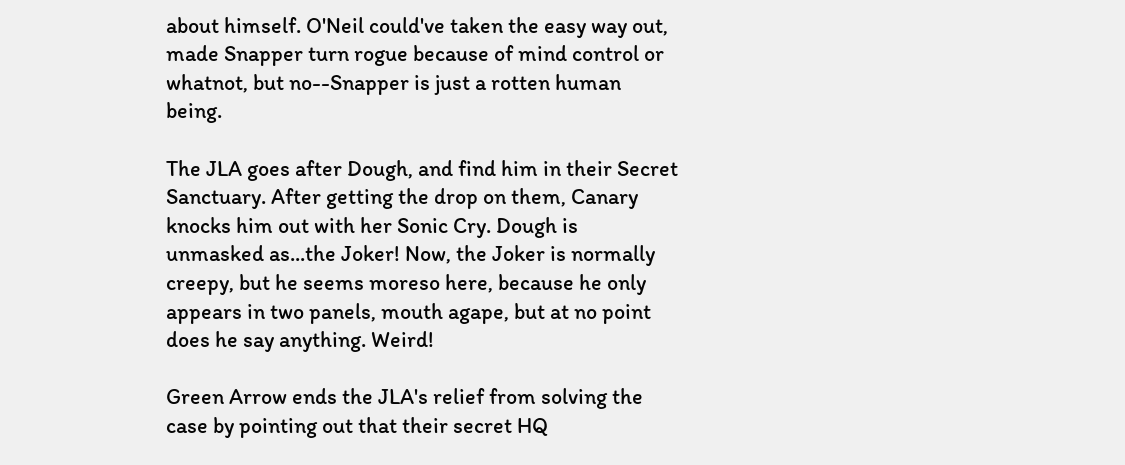about himself. O'Neil could've taken the easy way out, made Snapper turn rogue because of mind control or whatnot, but no--Snapper is just a rotten human being.

The JLA goes after Dough, and find him in their Secret Sanctuary. After getting the drop on them, Canary knocks him out with her Sonic Cry. Dough is unmasked as...the Joker! Now, the Joker is normally creepy, but he seems moreso here, because he only appears in two panels, mouth agape, but at no point does he say anything. Weird!

Green Arrow ends the JLA's relief from solving the case by pointing out that their secret HQ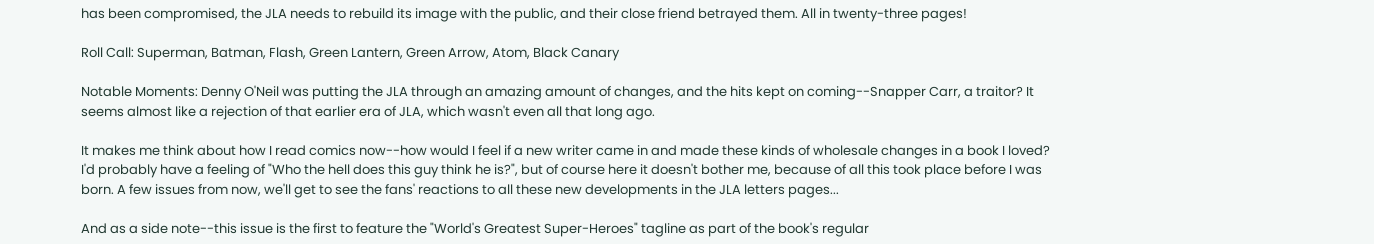has been compromised, the JLA needs to rebuild its image with the public, and their close friend betrayed them. All in twenty-three pages!

Roll Call: Superman, Batman, Flash, Green Lantern, Green Arrow, Atom, Black Canary

Notable Moments: Denny O'Neil was putting the JLA through an amazing amount of changes, and the hits kept on coming--Snapper Carr, a traitor? It seems almost like a rejection of that earlier era of JLA, which wasn't even all that long ago.

It makes me think about how I read comics now--how would I feel if a new writer came in and made these kinds of wholesale changes in a book I loved? I'd probably have a feeling of "Who the hell does this guy think he is?", but of course here it doesn't bother me, because of all this took place before I was born. A few issues from now, we'll get to see the fans' reactions to all these new developments in the JLA letters pages...

And as a side note--this issue is the first to feature the "World's Greatest Super-Heroes" tagline as part of the book's regular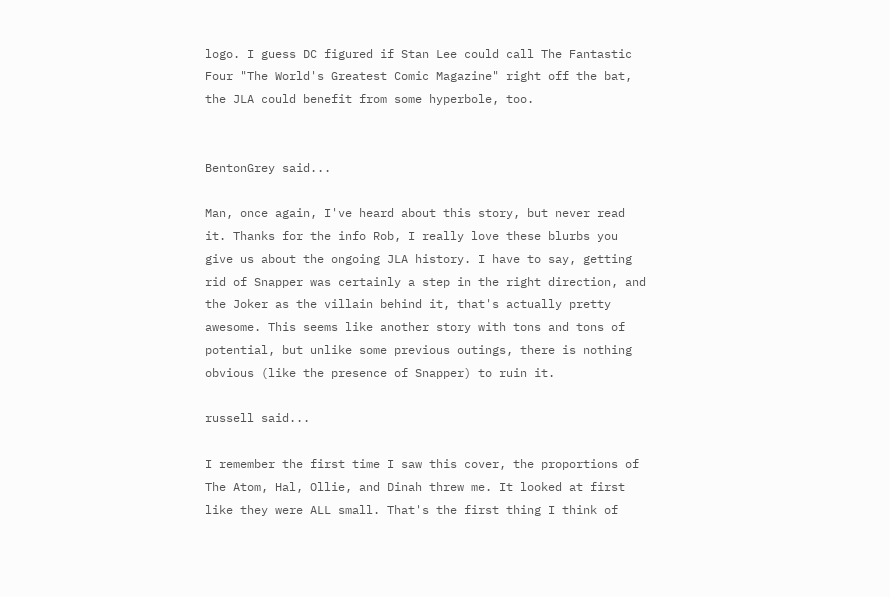logo. I guess DC figured if Stan Lee could call The Fantastic Four "The World's Greatest Comic Magazine" right off the bat, the JLA could benefit from some hyperbole, too.


BentonGrey said...

Man, once again, I've heard about this story, but never read it. Thanks for the info Rob, I really love these blurbs you give us about the ongoing JLA history. I have to say, getting rid of Snapper was certainly a step in the right direction, and the Joker as the villain behind it, that's actually pretty awesome. This seems like another story with tons and tons of potential, but unlike some previous outings, there is nothing obvious (like the presence of Snapper) to ruin it.

russell said...

I remember the first time I saw this cover, the proportions of The Atom, Hal, Ollie, and Dinah threw me. It looked at first like they were ALL small. That's the first thing I think of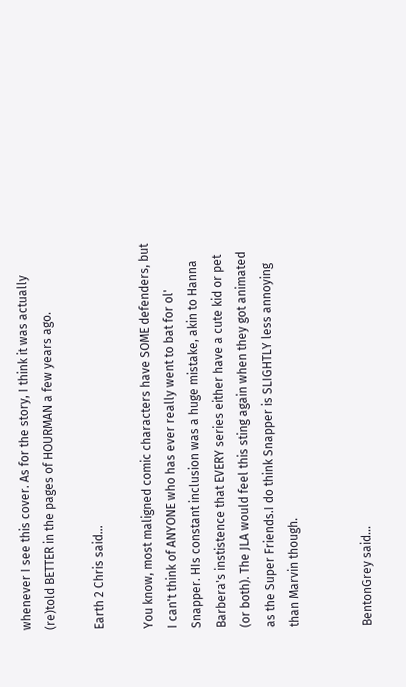whenever I see this cover. As for the story, I think it was actually (re)told BETTER in the pages of HOURMAN a few years ago.

Earth 2 Chris said...

You know, most maligned comic characters have SOME defenders, but I can't think of ANYONE who has ever really went to bat for ol' Snapper. HIs constant inclusion was a huge mistake, akin to Hanna Barbera's instistence that EVERY series either have a cute kid or pet (or both). The JLA would feel this sting again when they got animated as the Super Friends.I do think Snapper is SLIGHTLY less annoying than Marvin though.


BentonGrey said...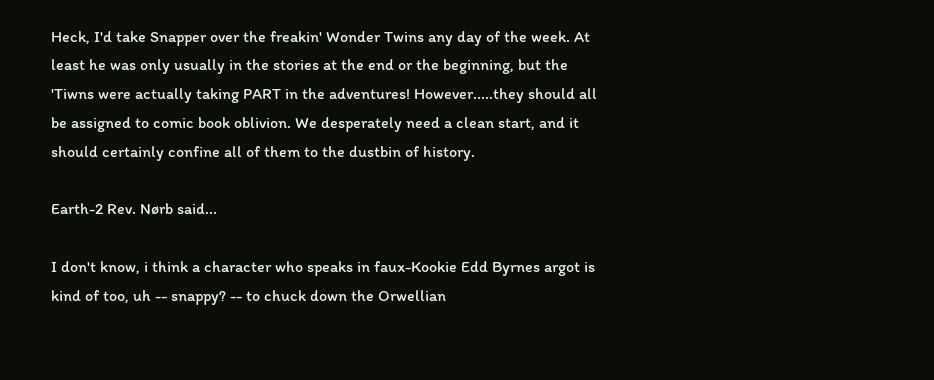Heck, I'd take Snapper over the freakin' Wonder Twins any day of the week. At least he was only usually in the stories at the end or the beginning, but the 'Tiwns were actually taking PART in the adventures! However.....they should all be assigned to comic book oblivion. We desperately need a clean start, and it should certainly confine all of them to the dustbin of history.

Earth-2 Rev. Nørb said...

I don't know, i think a character who speaks in faux-Kookie Edd Byrnes argot is kind of too, uh -- snappy? -- to chuck down the Orwellian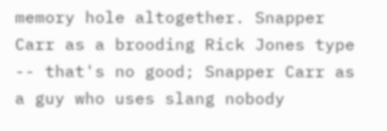memory hole altogether. Snapper Carr as a brooding Rick Jones type -- that's no good; Snapper Carr as a guy who uses slang nobody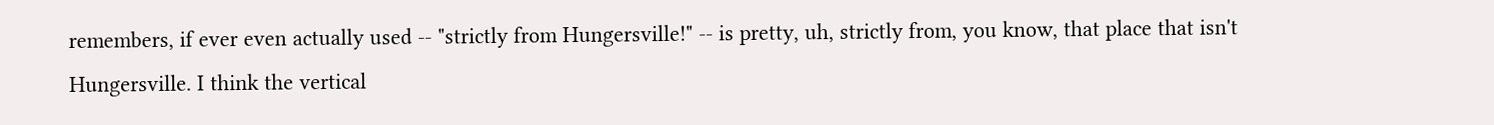remembers, if ever even actually used -- "strictly from Hungersville!" -- is pretty, uh, strictly from, you know, that place that isn't Hungersville. I think the vertical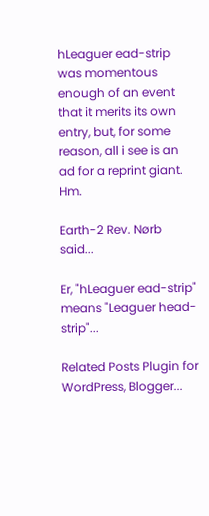hLeaguer ead-strip was momentous enough of an event that it merits its own entry, but, for some reason, all i see is an ad for a reprint giant. Hm.

Earth-2 Rev. Nørb said...

Er, "hLeaguer ead-strip" means "Leaguer head-strip"...

Related Posts Plugin for WordPress, Blogger...